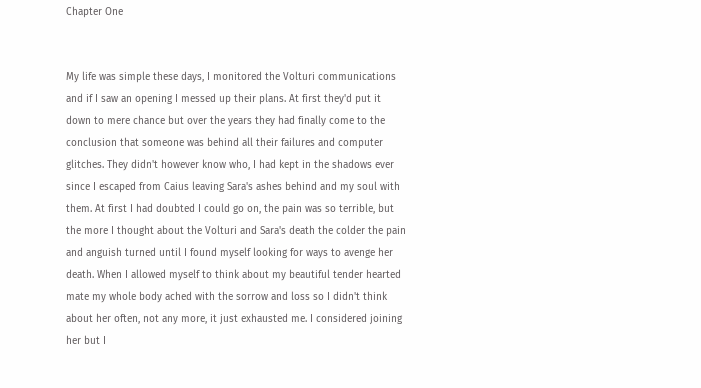Chapter One


My life was simple these days, I monitored the Volturi communications and if I saw an opening I messed up their plans. At first they'd put it down to mere chance but over the years they had finally come to the conclusion that someone was behind all their failures and computer glitches. They didn't however know who, I had kept in the shadows ever since I escaped from Caius leaving Sara's ashes behind and my soul with them. At first I had doubted I could go on, the pain was so terrible, but the more I thought about the Volturi and Sara's death the colder the pain and anguish turned until I found myself looking for ways to avenge her death. When I allowed myself to think about my beautiful tender hearted mate my whole body ached with the sorrow and loss so I didn't think about her often, not any more, it just exhausted me. I considered joining her but I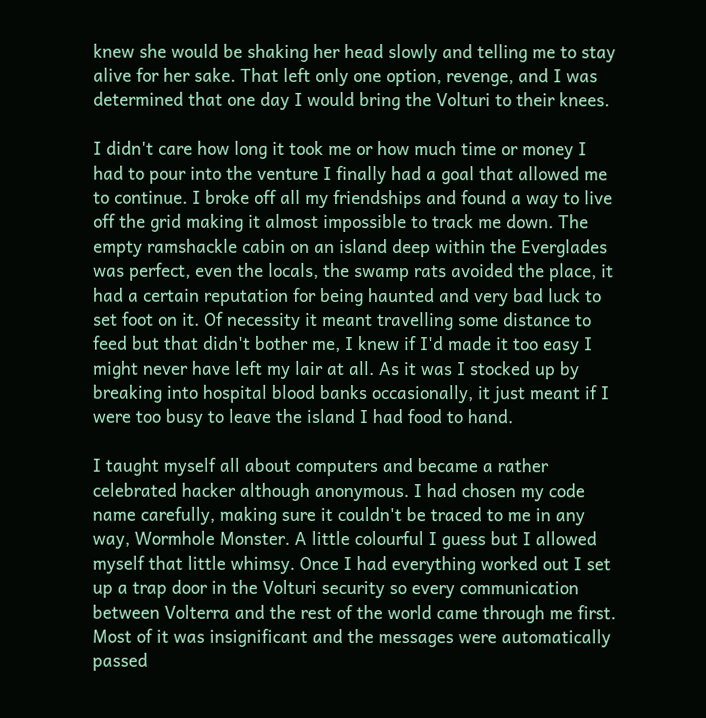knew she would be shaking her head slowly and telling me to stay alive for her sake. That left only one option, revenge, and I was determined that one day I would bring the Volturi to their knees.

I didn't care how long it took me or how much time or money I had to pour into the venture I finally had a goal that allowed me to continue. I broke off all my friendships and found a way to live off the grid making it almost impossible to track me down. The empty ramshackle cabin on an island deep within the Everglades was perfect, even the locals, the swamp rats avoided the place, it had a certain reputation for being haunted and very bad luck to set foot on it. Of necessity it meant travelling some distance to feed but that didn't bother me, I knew if I'd made it too easy I might never have left my lair at all. As it was I stocked up by breaking into hospital blood banks occasionally, it just meant if I were too busy to leave the island I had food to hand.

I taught myself all about computers and became a rather celebrated hacker although anonymous. I had chosen my code name carefully, making sure it couldn't be traced to me in any way, Wormhole Monster. A little colourful I guess but I allowed myself that little whimsy. Once I had everything worked out I set up a trap door in the Volturi security so every communication between Volterra and the rest of the world came through me first. Most of it was insignificant and the messages were automatically passed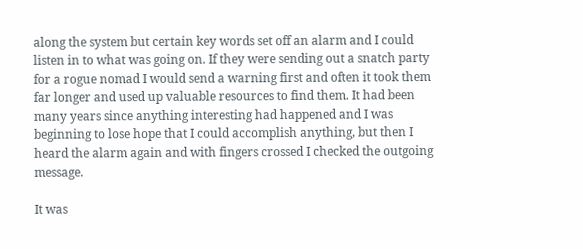along the system but certain key words set off an alarm and I could listen in to what was going on. If they were sending out a snatch party for a rogue nomad I would send a warning first and often it took them far longer and used up valuable resources to find them. It had been many years since anything interesting had happened and I was beginning to lose hope that I could accomplish anything, but then I heard the alarm again and with fingers crossed I checked the outgoing message.

It was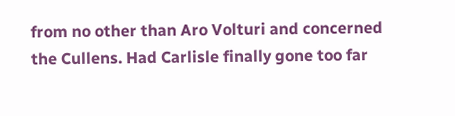from no other than Aro Volturi and concerned the Cullens. Had Carlisle finally gone too far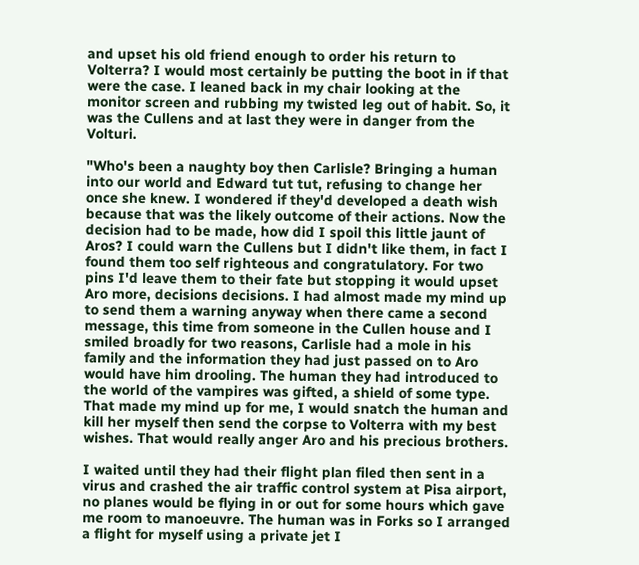and upset his old friend enough to order his return to Volterra? I would most certainly be putting the boot in if that were the case. I leaned back in my chair looking at the monitor screen and rubbing my twisted leg out of habit. So, it was the Cullens and at last they were in danger from the Volturi.

"Who's been a naughty boy then Carlisle? Bringing a human into our world and Edward tut tut, refusing to change her once she knew. I wondered if they'd developed a death wish because that was the likely outcome of their actions. Now the decision had to be made, how did I spoil this little jaunt of Aros? I could warn the Cullens but I didn't like them, in fact I found them too self righteous and congratulatory. For two pins I'd leave them to their fate but stopping it would upset Aro more, decisions decisions. I had almost made my mind up to send them a warning anyway when there came a second message, this time from someone in the Cullen house and I smiled broadly for two reasons, Carlisle had a mole in his family and the information they had just passed on to Aro would have him drooling. The human they had introduced to the world of the vampires was gifted, a shield of some type. That made my mind up for me, I would snatch the human and kill her myself then send the corpse to Volterra with my best wishes. That would really anger Aro and his precious brothers.

I waited until they had their flight plan filed then sent in a virus and crashed the air traffic control system at Pisa airport, no planes would be flying in or out for some hours which gave me room to manoeuvre. The human was in Forks so I arranged a flight for myself using a private jet I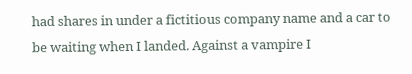had shares in under a fictitious company name and a car to be waiting when I landed. Against a vampire I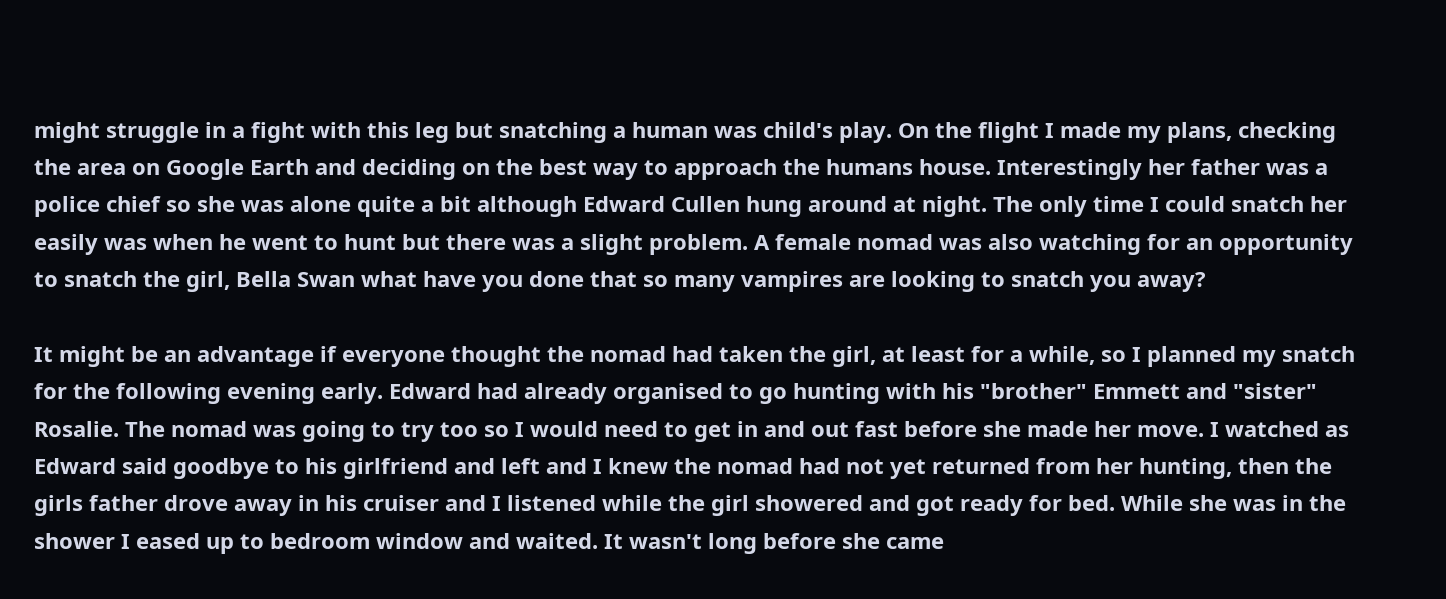might struggle in a fight with this leg but snatching a human was child's play. On the flight I made my plans, checking the area on Google Earth and deciding on the best way to approach the humans house. Interestingly her father was a police chief so she was alone quite a bit although Edward Cullen hung around at night. The only time I could snatch her easily was when he went to hunt but there was a slight problem. A female nomad was also watching for an opportunity to snatch the girl, Bella Swan what have you done that so many vampires are looking to snatch you away?

It might be an advantage if everyone thought the nomad had taken the girl, at least for a while, so I planned my snatch for the following evening early. Edward had already organised to go hunting with his "brother" Emmett and "sister" Rosalie. The nomad was going to try too so I would need to get in and out fast before she made her move. I watched as Edward said goodbye to his girlfriend and left and I knew the nomad had not yet returned from her hunting, then the girls father drove away in his cruiser and I listened while the girl showered and got ready for bed. While she was in the shower I eased up to bedroom window and waited. It wasn't long before she came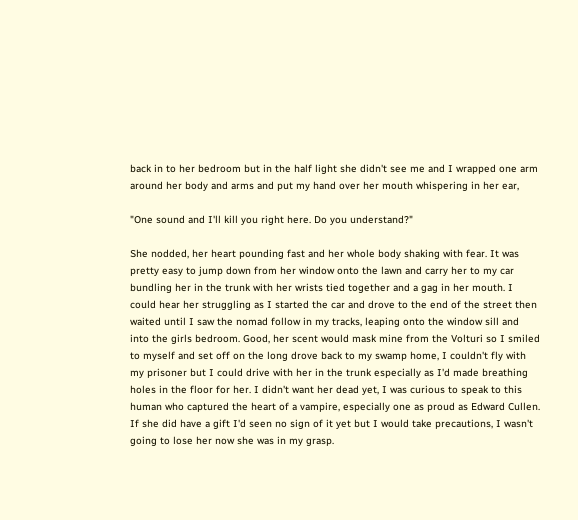back in to her bedroom but in the half light she didn't see me and I wrapped one arm around her body and arms and put my hand over her mouth whispering in her ear,

"One sound and I'll kill you right here. Do you understand?"

She nodded, her heart pounding fast and her whole body shaking with fear. It was pretty easy to jump down from her window onto the lawn and carry her to my car bundling her in the trunk with her wrists tied together and a gag in her mouth. I could hear her struggling as I started the car and drove to the end of the street then waited until I saw the nomad follow in my tracks, leaping onto the window sill and into the girls bedroom. Good, her scent would mask mine from the Volturi so I smiled to myself and set off on the long drove back to my swamp home, I couldn't fly with my prisoner but I could drive with her in the trunk especially as I'd made breathing holes in the floor for her. I didn't want her dead yet, I was curious to speak to this human who captured the heart of a vampire, especially one as proud as Edward Cullen. If she did have a gift I'd seen no sign of it yet but I would take precautions, I wasn't going to lose her now she was in my grasp.